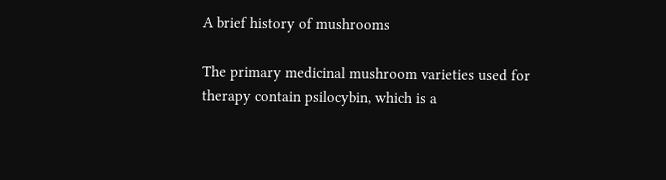A brief history of mushrooms

The primary medicinal mushroom varieties used for therapy contain psilocybin, which is a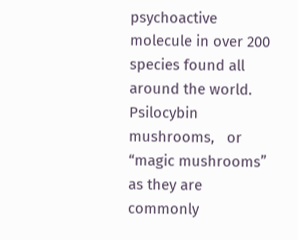psychoactive molecule in over 200 species found all around the world. Psilocybin mushrooms,   or “magic mushrooms” as they are commonly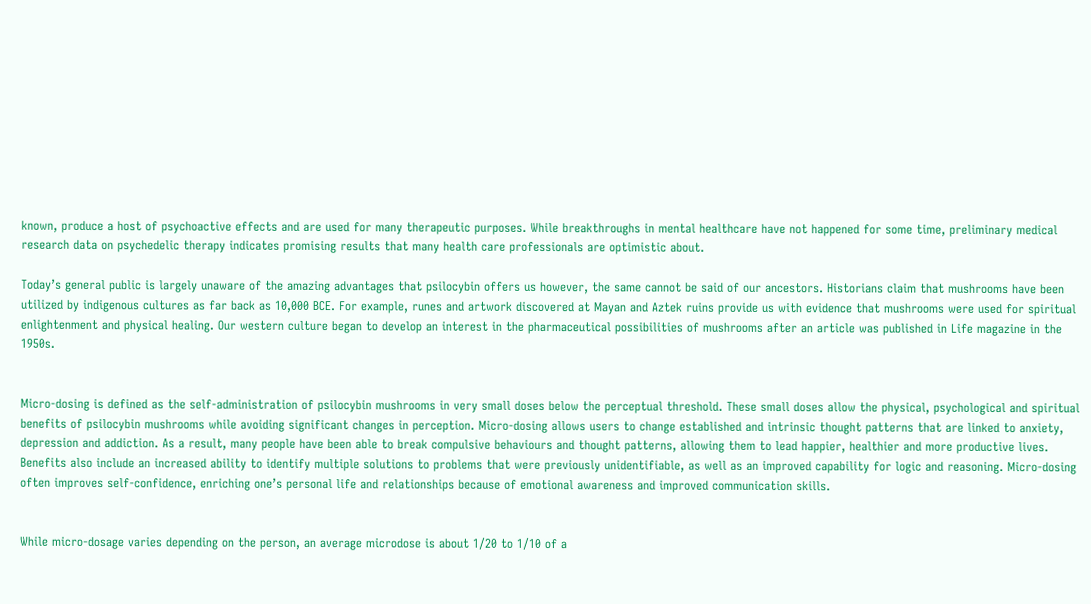known, produce a host of psychoactive effects and are used for many therapeutic purposes. While breakthroughs in mental healthcare have not happened for some time, preliminary medical research data on psychedelic therapy indicates promising results that many health care professionals are optimistic about.

Today’s general public is largely unaware of the amazing advantages that psilocybin offers us however, the same cannot be said of our ancestors. Historians claim that mushrooms have been utilized by indigenous cultures as far back as 10,000 BCE. For example, runes and artwork discovered at Mayan and Aztek ruins provide us with evidence that mushrooms were used for spiritual enlightenment and physical healing. Our western culture began to develop an interest in the pharmaceutical possibilities of mushrooms after an article was published in Life magazine in the 1950s.


Micro-dosing is defined as the self-administration of psilocybin mushrooms in very small doses below the perceptual threshold. These small doses allow the physical, psychological and spiritual benefits of psilocybin mushrooms while avoiding significant changes in perception. Micro-dosing allows users to change established and intrinsic thought patterns that are linked to anxiety, depression and addiction. As a result, many people have been able to break compulsive behaviours and thought patterns, allowing them to lead happier, healthier and more productive lives. Benefits also include an increased ability to identify multiple solutions to problems that were previously unidentifiable, as well as an improved capability for logic and reasoning. Micro-dosing often improves self-confidence, enriching one’s personal life and relationships because of emotional awareness and improved communication skills.


While micro-dosage varies depending on the person, an average microdose is about 1/20 to 1/10 of a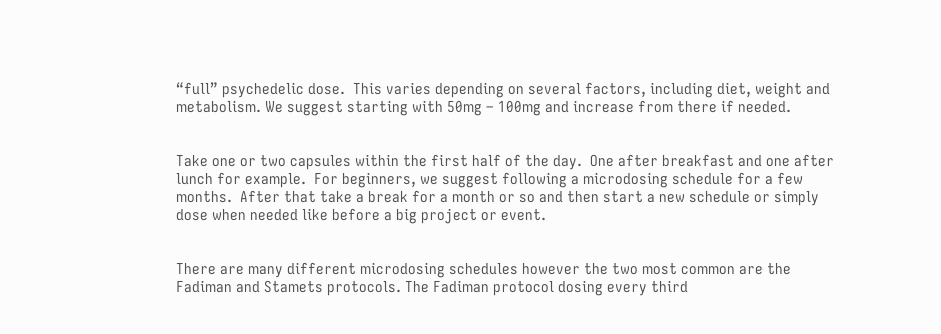“full” psychedelic dose.  This varies depending on several factors, including diet, weight and metabolism. We suggest starting with 50mg – 100mg and increase from there if needed.


Take one or two capsules within the first half of the day.  One after breakfast and one after lunch for example.  For beginners, we suggest following a microdosing schedule for a few months.  After that take a break for a month or so and then start a new schedule or simply dose when needed like before a big project or event.


There are many different microdosing schedules however the two most common are the Fadiman and Stamets protocols. The Fadiman protocol dosing every third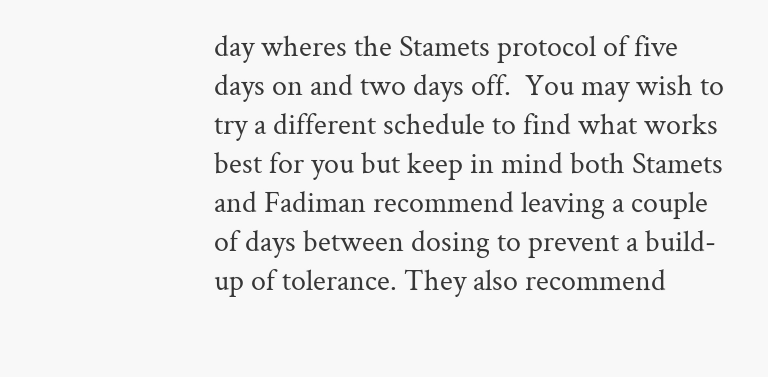day wheres the Stamets protocol of five days on and two days off.  You may wish to try a different schedule to find what works best for you but keep in mind both Stamets and Fadiman recommend leaving a couple of days between dosing to prevent a build-up of tolerance. They also recommend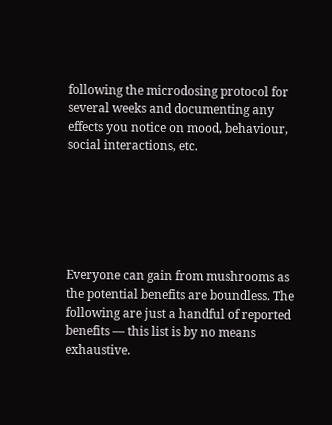following the microdosing protocol for several weeks and documenting any effects you notice on mood, behaviour, social interactions, etc.






Everyone can gain from mushrooms as the potential benefits are boundless. The following are just a handful of reported benefits — this list is by no means exhaustive.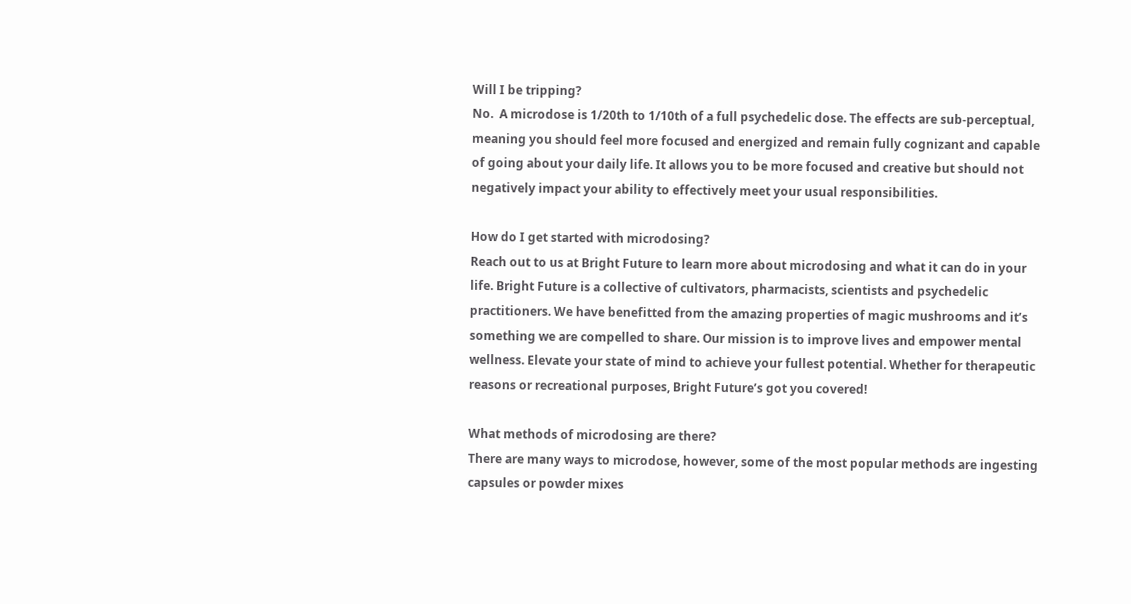Will I be tripping?
No.  A microdose is 1/20th to 1/10th of a full psychedelic dose. The effects are sub-perceptual, meaning you should feel more focused and energized and remain fully cognizant and capable of going about your daily life. It allows you to be more focused and creative but should not negatively impact your ability to effectively meet your usual responsibilities.

How do I get started with microdosing?
Reach out to us at Bright Future to learn more about microdosing and what it can do in your life. Bright Future is a collective of cultivators, pharmacists, scientists and psychedelic practitioners. We have benefitted from the amazing properties of magic mushrooms and it’s something we are compelled to share. Our mission is to improve lives and empower mental wellness. Elevate your state of mind to achieve your fullest potential. Whether for therapeutic reasons or recreational purposes, Bright Future’s got you covered!

What methods of microdosing are there?
There are many ways to microdose, however, some of the most popular methods are ingesting capsules or powder mixes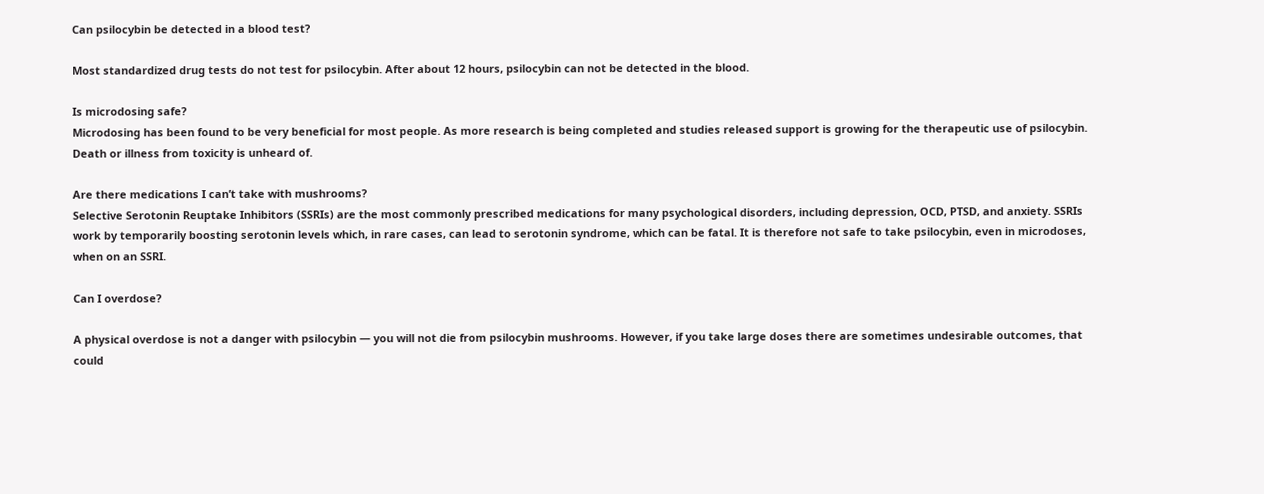Can psilocybin be detected in a blood test?

Most standardized drug tests do not test for psilocybin. After about 12 hours, psilocybin can not be detected in the blood.

Is microdosing safe?
Microdosing has been found to be very beneficial for most people. As more research is being completed and studies released support is growing for the therapeutic use of psilocybin. Death or illness from toxicity is unheard of.

Are there medications I can’t take with mushrooms?
Selective Serotonin Reuptake Inhibitors (SSRIs) are the most commonly prescribed medications for many psychological disorders, including depression, OCD, PTSD, and anxiety. SSRIs work by temporarily boosting serotonin levels which, in rare cases, can lead to serotonin syndrome, which can be fatal. It is therefore not safe to take psilocybin, even in microdoses, when on an SSRI.

Can I overdose?

A physical overdose is not a danger with psilocybin — you will not die from psilocybin mushrooms. However, if you take large doses there are sometimes undesirable outcomes, that could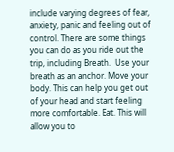include varying degrees of fear, anxiety, panic and feeling out of control. There are some things you can do as you ride out the trip, including Breath.  Use your breath as an anchor. Move your body. This can help you get out of your head and start feeling more comfortable. Eat. This will allow you to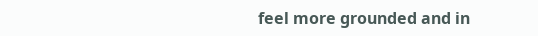feel more grounded and in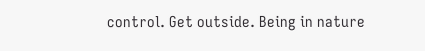control. Get outside. Being in nature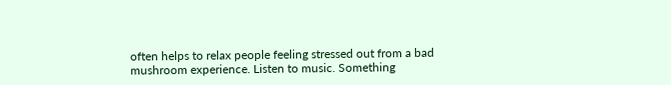often helps to relax people feeling stressed out from a bad mushroom experience. Listen to music. Something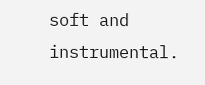soft and instrumental.